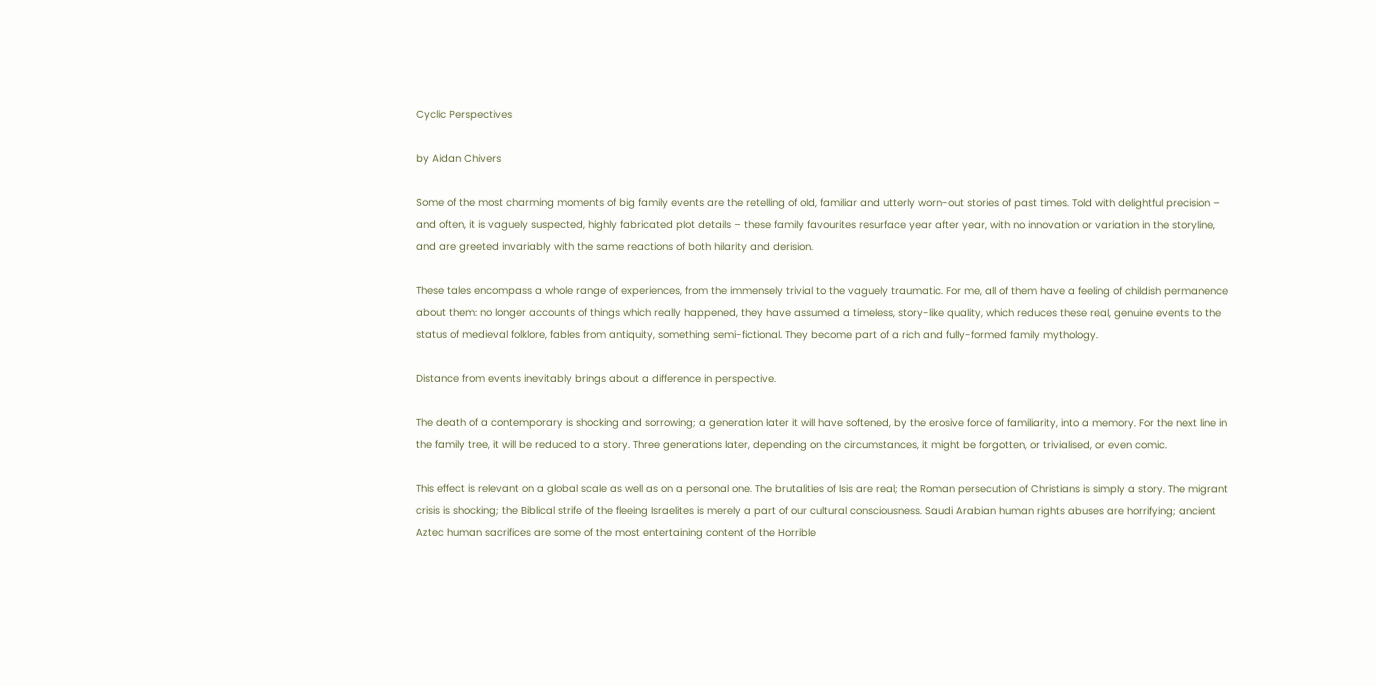Cyclic Perspectives

by Aidan Chivers

Some of the most charming moments of big family events are the retelling of old, familiar and utterly worn-out stories of past times. Told with delightful precision – and often, it is vaguely suspected, highly fabricated plot details – these family favourites resurface year after year, with no innovation or variation in the storyline, and are greeted invariably with the same reactions of both hilarity and derision.

These tales encompass a whole range of experiences, from the immensely trivial to the vaguely traumatic. For me, all of them have a feeling of childish permanence about them: no longer accounts of things which really happened, they have assumed a timeless, story-like quality, which reduces these real, genuine events to the status of medieval folklore, fables from antiquity, something semi-fictional. They become part of a rich and fully-formed family mythology.

Distance from events inevitably brings about a difference in perspective.

The death of a contemporary is shocking and sorrowing; a generation later it will have softened, by the erosive force of familiarity, into a memory. For the next line in the family tree, it will be reduced to a story. Three generations later, depending on the circumstances, it might be forgotten, or trivialised, or even comic.

This effect is relevant on a global scale as well as on a personal one. The brutalities of Isis are real; the Roman persecution of Christians is simply a story. The migrant crisis is shocking; the Biblical strife of the fleeing Israelites is merely a part of our cultural consciousness. Saudi Arabian human rights abuses are horrifying; ancient Aztec human sacrifices are some of the most entertaining content of the Horrible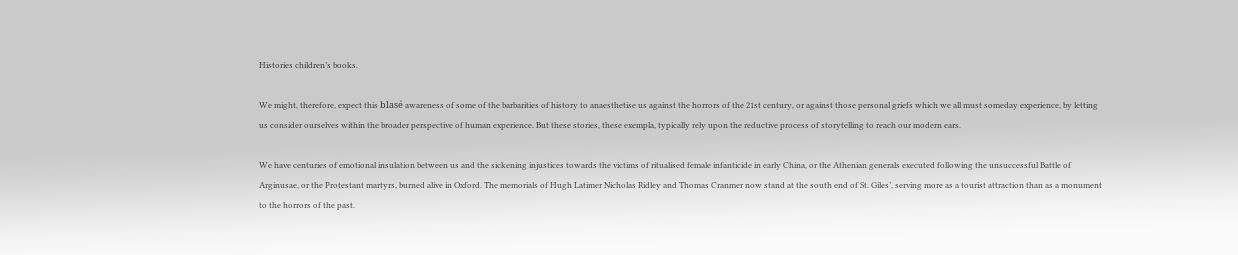Histories children’s books.

We might, therefore, expect this blasé awareness of some of the barbarities of history to anaesthetise us against the horrors of the 21st century, or against those personal griefs which we all must someday experience, by letting us consider ourselves within the broader perspective of human experience. But these stories, these exempla, typically rely upon the reductive process of storytelling to reach our modern ears.

We have centuries of emotional insulation between us and the sickening injustices towards the victims of ritualised female infanticide in early China, or the Athenian generals executed following the unsuccessful Battle of Arginusae, or the Protestant martyrs, burned alive in Oxford. The memorials of Hugh Latimer Nicholas Ridley and Thomas Cranmer now stand at the south end of St. Giles’, serving more as a tourist attraction than as a monument to the horrors of the past.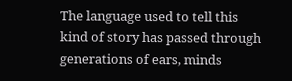The language used to tell this kind of story has passed through generations of ears, minds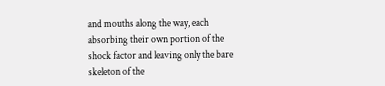and mouths along the way, each absorbing their own portion of the shock factor and leaving only the bare skeleton of the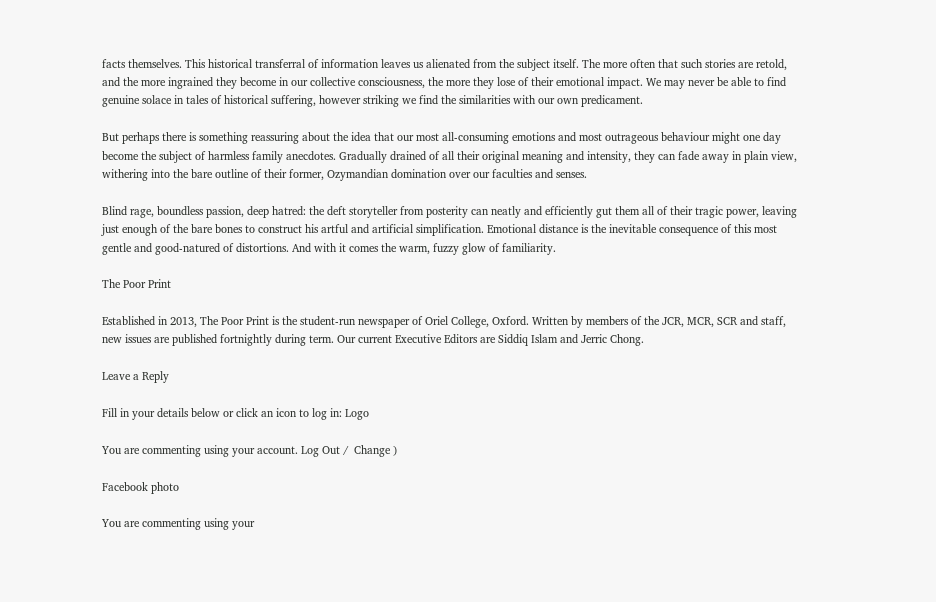facts themselves. This historical transferral of information leaves us alienated from the subject itself. The more often that such stories are retold, and the more ingrained they become in our collective consciousness, the more they lose of their emotional impact. We may never be able to find genuine solace in tales of historical suffering, however striking we find the similarities with our own predicament.

But perhaps there is something reassuring about the idea that our most all-consuming emotions and most outrageous behaviour might one day become the subject of harmless family anecdotes. Gradually drained of all their original meaning and intensity, they can fade away in plain view, withering into the bare outline of their former, Ozymandian domination over our faculties and senses.

Blind rage, boundless passion, deep hatred: the deft storyteller from posterity can neatly and efficiently gut them all of their tragic power, leaving just enough of the bare bones to construct his artful and artificial simplification. Emotional distance is the inevitable consequence of this most gentle and good-natured of distortions. And with it comes the warm, fuzzy glow of familiarity.

The Poor Print

Established in 2013, The Poor Print is the student-run newspaper of Oriel College, Oxford. Written by members of the JCR, MCR, SCR and staff, new issues are published fortnightly during term. Our current Executive Editors are Siddiq Islam and Jerric Chong.

Leave a Reply

Fill in your details below or click an icon to log in: Logo

You are commenting using your account. Log Out /  Change )

Facebook photo

You are commenting using your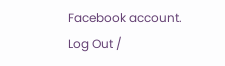Facebook account. Log Out /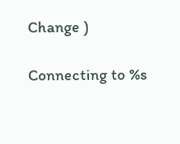Change )

Connecting to %s